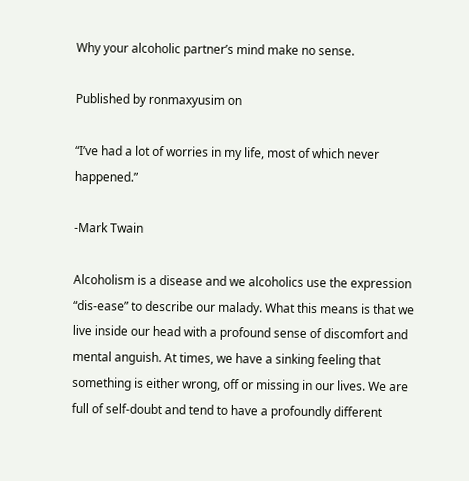Why your alcoholic partner’s mind make no sense.

Published by ronmaxyusim on

“I’ve had a lot of worries in my life, most of which never happened.”

-Mark Twain

Alcoholism is a disease and we alcoholics use the expression “dis-ease” to describe our malady. What this means is that we live inside our head with a profound sense of discomfort and mental anguish. At times, we have a sinking feeling that something is either wrong, off or missing in our lives. We are full of self-doubt and tend to have a profoundly different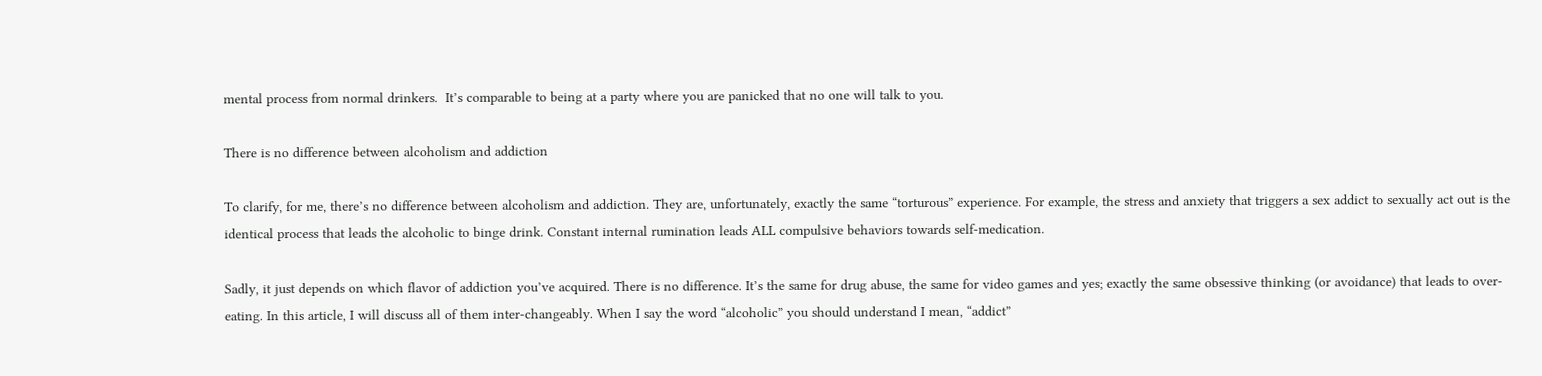mental process from normal drinkers.  It’s comparable to being at a party where you are panicked that no one will talk to you.

There is no difference between alcoholism and addiction

To clarify, for me, there’s no difference between alcoholism and addiction. They are, unfortunately, exactly the same “torturous” experience. For example, the stress and anxiety that triggers a sex addict to sexually act out is the identical process that leads the alcoholic to binge drink. Constant internal rumination leads ALL compulsive behaviors towards self-medication.

Sadly, it just depends on which flavor of addiction you’ve acquired. There is no difference. It’s the same for drug abuse, the same for video games and yes; exactly the same obsessive thinking (or avoidance) that leads to over-eating. In this article, I will discuss all of them inter-changeably. When I say the word “alcoholic” you should understand I mean, “addict”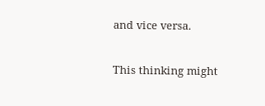and vice versa.

This thinking might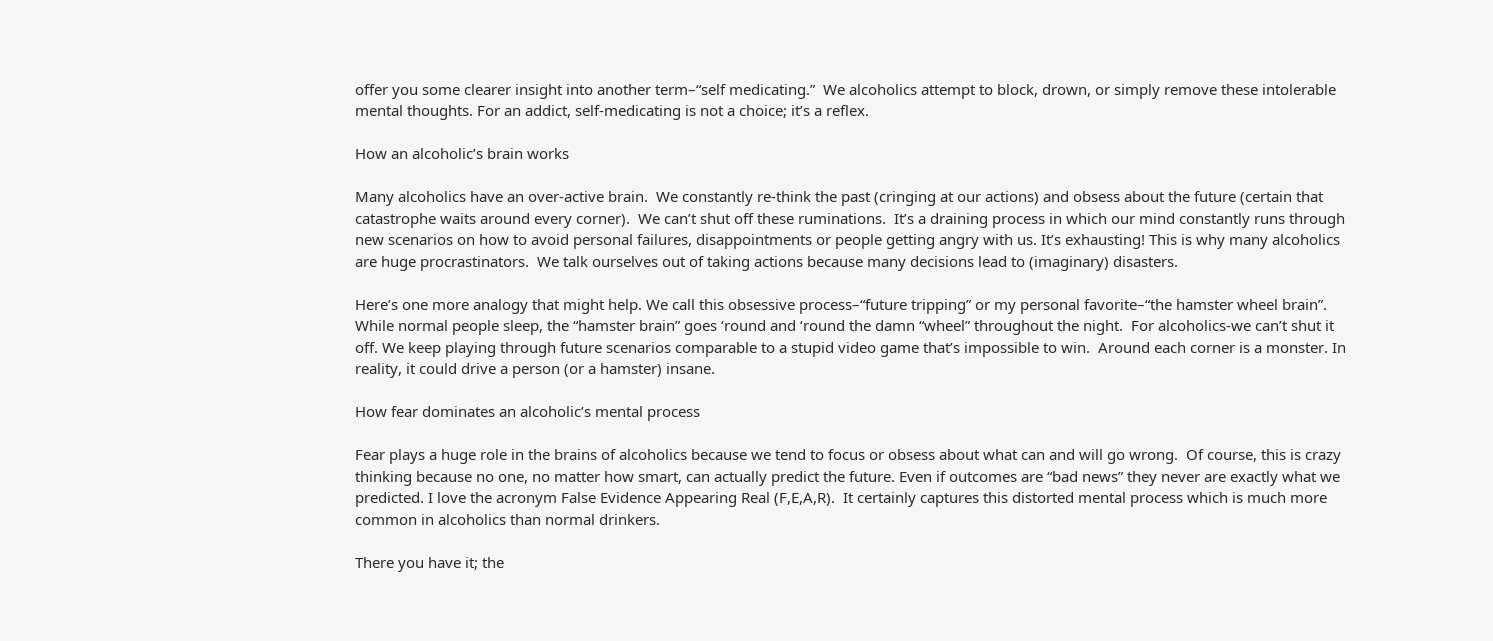offer you some clearer insight into another term–“self medicating.”  We alcoholics attempt to block, drown, or simply remove these intolerable mental thoughts. For an addict, self-medicating is not a choice; it’s a reflex.

How an alcoholic’s brain works

Many alcoholics have an over-active brain.  We constantly re-think the past (cringing at our actions) and obsess about the future (certain that catastrophe waits around every corner).  We can’t shut off these ruminations.  It’s a draining process in which our mind constantly runs through new scenarios on how to avoid personal failures, disappointments or people getting angry with us. It’s exhausting! This is why many alcoholics are huge procrastinators.  We talk ourselves out of taking actions because many decisions lead to (imaginary) disasters.

Here’s one more analogy that might help. We call this obsessive process–“future tripping” or my personal favorite–“the hamster wheel brain”. While normal people sleep, the “hamster brain” goes ‘round and ‘round the damn “wheel” throughout the night.  For alcoholics-we can’t shut it off. We keep playing through future scenarios comparable to a stupid video game that’s impossible to win.  Around each corner is a monster. In reality, it could drive a person (or a hamster) insane.

How fear dominates an alcoholic’s mental process

Fear plays a huge role in the brains of alcoholics because we tend to focus or obsess about what can and will go wrong.  Of course, this is crazy thinking because no one, no matter how smart, can actually predict the future. Even if outcomes are “bad news” they never are exactly what we predicted. I love the acronym False Evidence Appearing Real (F,E,A,R).  It certainly captures this distorted mental process which is much more common in alcoholics than normal drinkers.

There you have it; the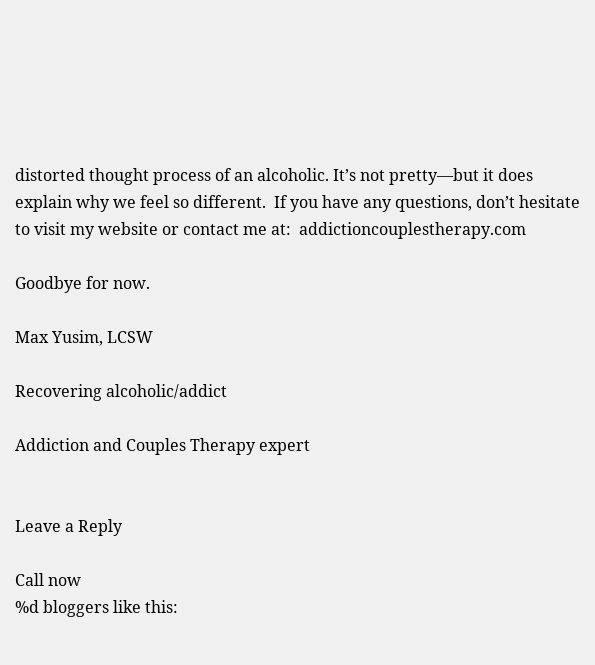distorted thought process of an alcoholic. It’s not pretty—but it does explain why we feel so different.  If you have any questions, don’t hesitate to visit my website or contact me at:  addictioncouplestherapy.com

Goodbye for now.

Max Yusim, LCSW

Recovering alcoholic/addict

Addiction and Couples Therapy expert


Leave a Reply

Call now
%d bloggers like this: